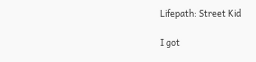Lifepath: Street Kid

I got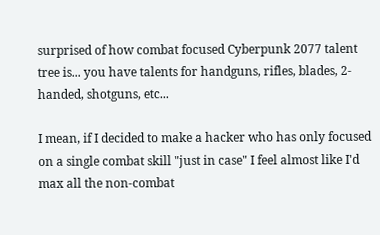surprised of how combat focused Cyberpunk 2077 talent tree is... you have talents for handguns, rifles, blades, 2-handed, shotguns, etc...

I mean, if I decided to make a hacker who has only focused on a single combat skill "just in case" I feel almost like I'd max all the non-combat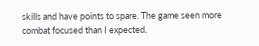skills and have points to spare. The game seen more combat focused than I expected.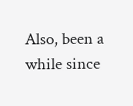Also, been a while since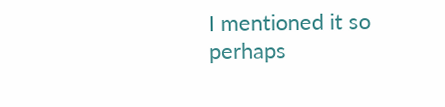I mentioned it so perhaps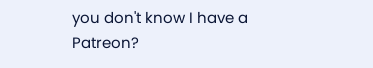you don't know I have a Patreon?